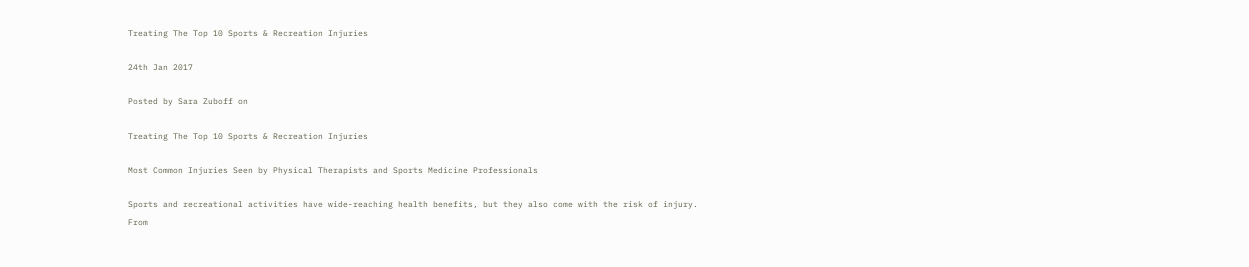Treating The Top 10 Sports & Recreation Injuries

24th Jan 2017

Posted by Sara Zuboff on

Treating The Top 10 Sports & Recreation Injuries

Most Common Injuries Seen by Physical Therapists and Sports Medicine Professionals

Sports and recreational activities have wide-reaching health benefits, but they also come with the risk of injury. From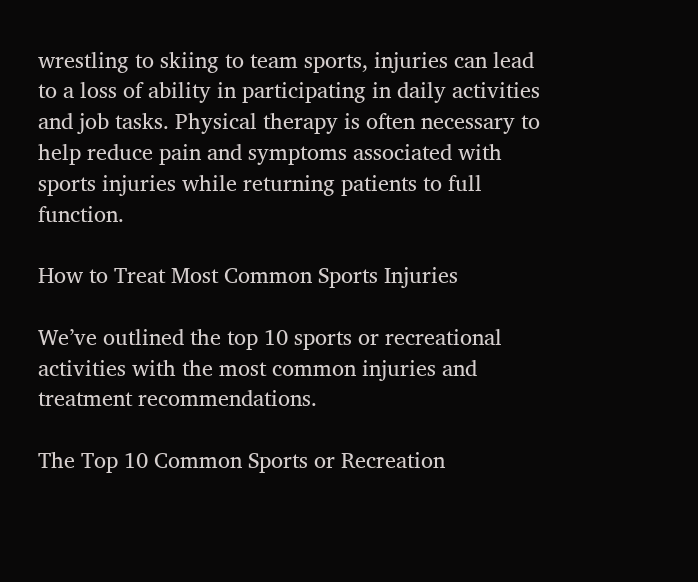wrestling to skiing to team sports, injuries can lead to a loss of ability in participating in daily activities and job tasks. Physical therapy is often necessary to help reduce pain and symptoms associated with sports injuries while returning patients to full function.

How to Treat Most Common Sports Injuries

We’ve outlined the top 10 sports or recreational activities with the most common injuries and treatment recommendations.

The Top 10 Common Sports or Recreation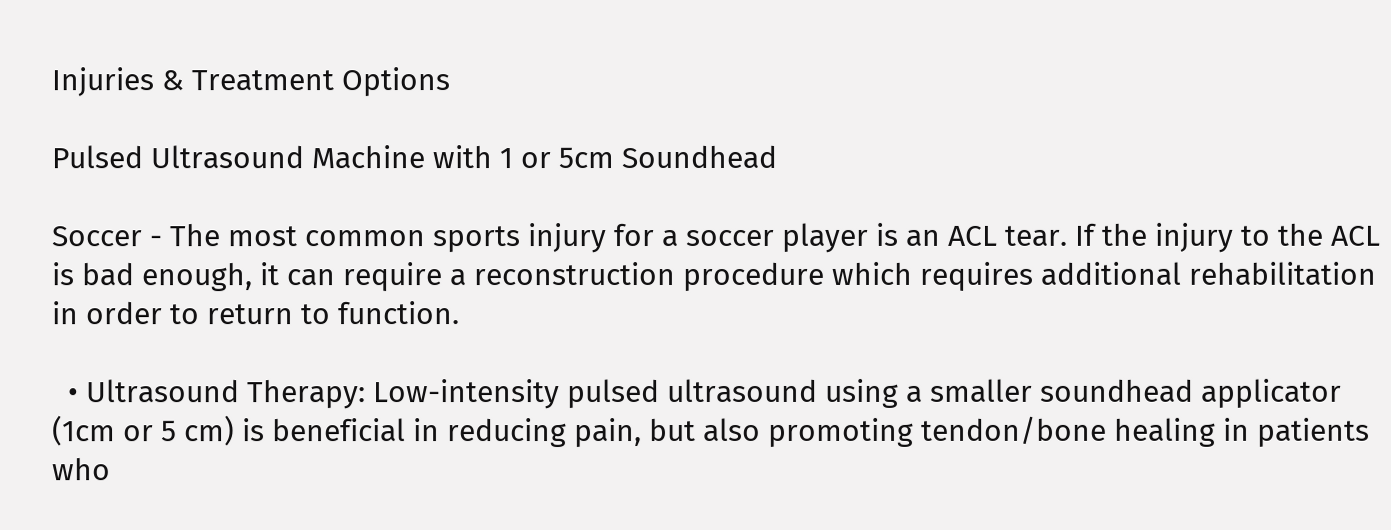Injuries & Treatment Options

Pulsed Ultrasound Machine with 1 or 5cm Soundhead

Soccer - The most common sports injury for a soccer player is an ACL tear. If the injury to the ACL is bad enough, it can require a reconstruction procedure which requires additional rehabilitation in order to return to function.

  • Ultrasound Therapy: Low-intensity pulsed ultrasound using a smaller soundhead applicator (1cm or 5 cm) is beneficial in reducing pain, but also promoting tendon/bone healing in patients who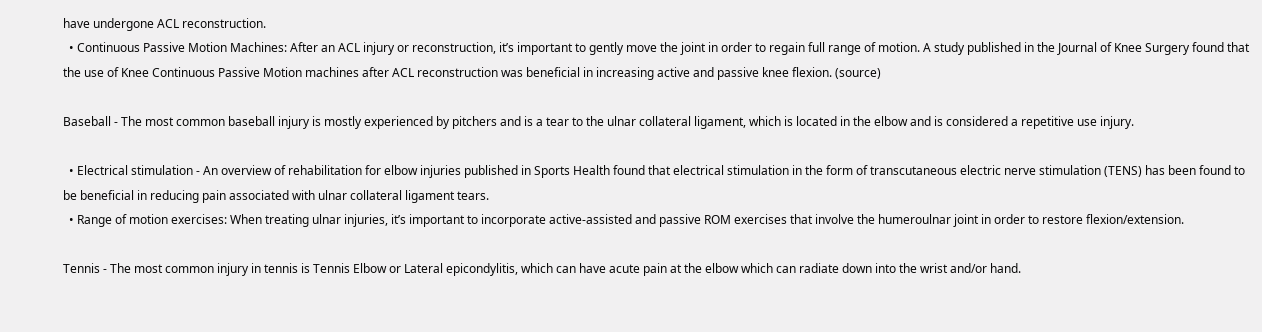have undergone ACL reconstruction.
  • Continuous Passive Motion Machines: After an ACL injury or reconstruction, it’s important to gently move the joint in order to regain full range of motion. A study published in the Journal of Knee Surgery found that the use of Knee Continuous Passive Motion machines after ACL reconstruction was beneficial in increasing active and passive knee flexion. (source)

Baseball - The most common baseball injury is mostly experienced by pitchers and is a tear to the ulnar collateral ligament, which is located in the elbow and is considered a repetitive use injury.

  • Electrical stimulation - An overview of rehabilitation for elbow injuries published in Sports Health found that electrical stimulation in the form of transcutaneous electric nerve stimulation (TENS) has been found to be beneficial in reducing pain associated with ulnar collateral ligament tears.
  • Range of motion exercises: When treating ulnar injuries, it’s important to incorporate active-assisted and passive ROM exercises that involve the humeroulnar joint in order to restore flexion/extension.

Tennis - The most common injury in tennis is Tennis Elbow or Lateral epicondylitis, which can have acute pain at the elbow which can radiate down into the wrist and/or hand.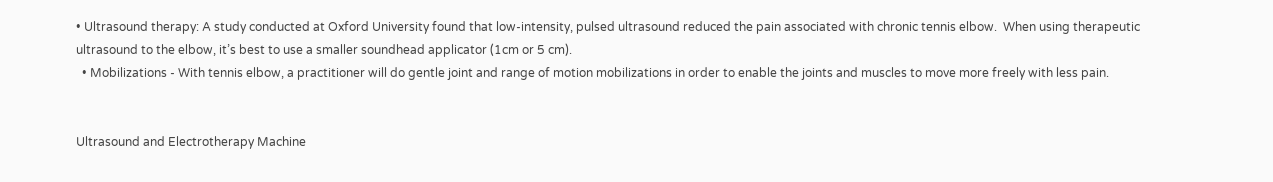• Ultrasound therapy: A study conducted at Oxford University found that low-intensity, pulsed ultrasound reduced the pain associated with chronic tennis elbow.  When using therapeutic ultrasound to the elbow, it’s best to use a smaller soundhead applicator (1cm or 5 cm).
  • Mobilizations - With tennis elbow, a practitioner will do gentle joint and range of motion mobilizations in order to enable the joints and muscles to move more freely with less pain.


Ultrasound and Electrotherapy Machine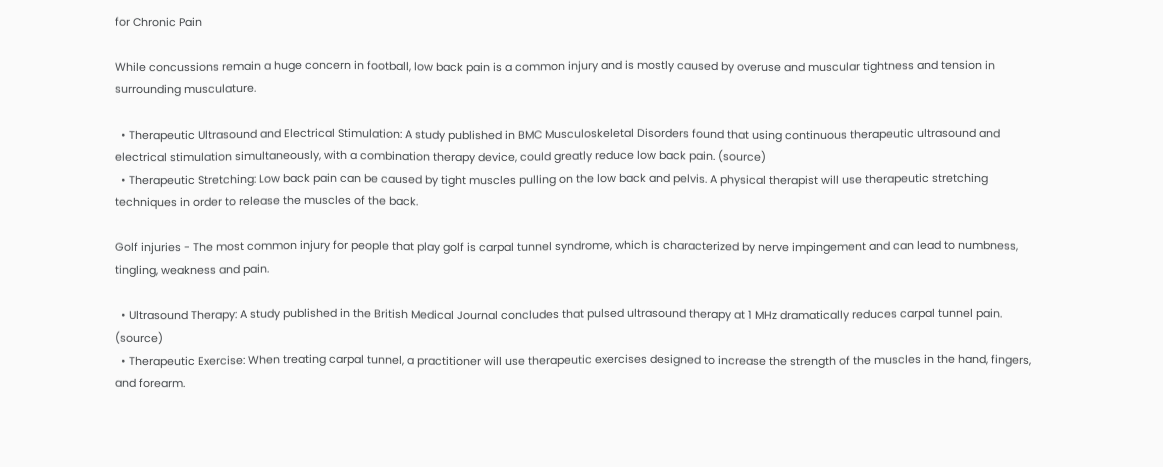for Chronic Pain

While concussions remain a huge concern in football, low back pain is a common injury and is mostly caused by overuse and muscular tightness and tension in surrounding musculature.

  • Therapeutic Ultrasound and Electrical Stimulation: A study published in BMC Musculoskeletal Disorders found that using continuous therapeutic ultrasound and electrical stimulation simultaneously, with a combination therapy device, could greatly reduce low back pain. (source)
  • Therapeutic Stretching: Low back pain can be caused by tight muscles pulling on the low back and pelvis. A physical therapist will use therapeutic stretching techniques in order to release the muscles of the back.

Golf injuries - The most common injury for people that play golf is carpal tunnel syndrome, which is characterized by nerve impingement and can lead to numbness, tingling, weakness and pain.

  • Ultrasound Therapy: A study published in the British Medical Journal concludes that pulsed ultrasound therapy at 1 MHz dramatically reduces carpal tunnel pain. (source)
  • Therapeutic Exercise: When treating carpal tunnel, a practitioner will use therapeutic exercises designed to increase the strength of the muscles in the hand, fingers, and forearm.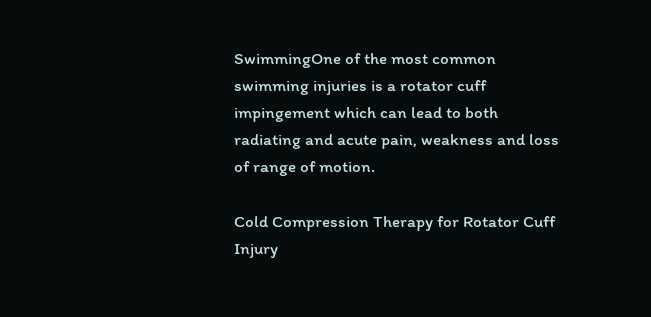SwimmingOne of the most common swimming injuries is a rotator cuff impingement which can lead to both radiating and acute pain, weakness and loss of range of motion.

Cold Compression Therapy for Rotator Cuff Injury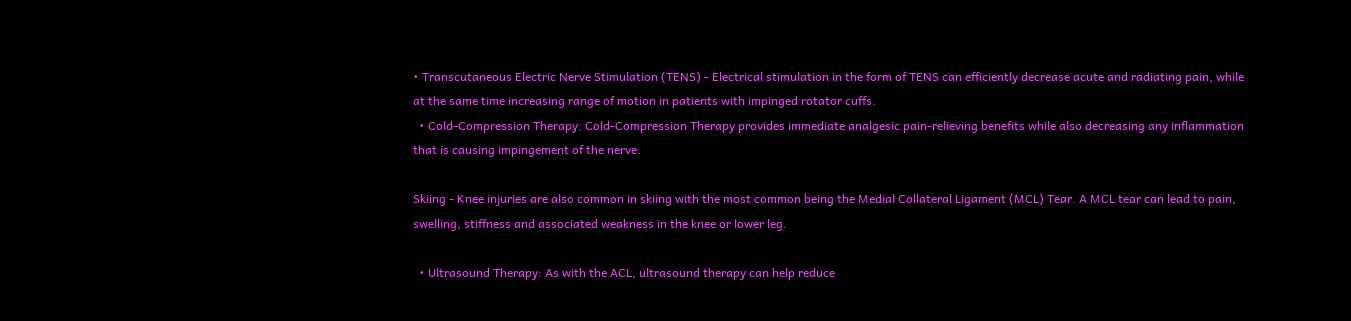• Transcutaneous Electric Nerve Stimulation (TENS) - Electrical stimulation in the form of TENS can efficiently decrease acute and radiating pain, while at the same time increasing range of motion in patients with impinged rotator cuffs.
  • Cold-Compression Therapy: Cold-Compression Therapy provides immediate analgesic pain-relieving benefits while also decreasing any inflammation that is causing impingement of the nerve.

Skiing - Knee injuries are also common in skiing with the most common being the Medial Collateral Ligament (MCL) Tear. A MCL tear can lead to pain, swelling, stiffness and associated weakness in the knee or lower leg.

  • Ultrasound Therapy: As with the ACL, ultrasound therapy can help reduce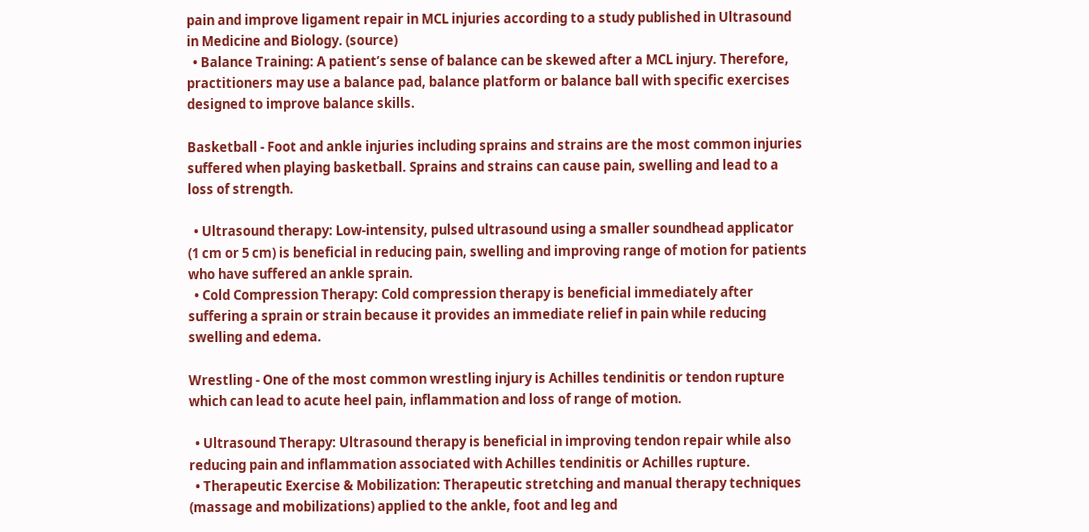pain and improve ligament repair in MCL injuries according to a study published in Ultrasound in Medicine and Biology. (source)
  • Balance Training: A patient’s sense of balance can be skewed after a MCL injury. Therefore, practitioners may use a balance pad, balance platform or balance ball with specific exercises designed to improve balance skills.

Basketball - Foot and ankle injuries including sprains and strains are the most common injuries suffered when playing basketball. Sprains and strains can cause pain, swelling and lead to a loss of strength.

  • Ultrasound therapy: Low-intensity, pulsed ultrasound using a smaller soundhead applicator (1 cm or 5 cm) is beneficial in reducing pain, swelling and improving range of motion for patients who have suffered an ankle sprain.
  • Cold Compression Therapy: Cold compression therapy is beneficial immediately after suffering a sprain or strain because it provides an immediate relief in pain while reducing swelling and edema.

Wrestling - One of the most common wrestling injury is Achilles tendinitis or tendon rupture which can lead to acute heel pain, inflammation and loss of range of motion.

  • Ultrasound Therapy: Ultrasound therapy is beneficial in improving tendon repair while also reducing pain and inflammation associated with Achilles tendinitis or Achilles rupture.
  • Therapeutic Exercise & Mobilization: Therapeutic stretching and manual therapy techniques (massage and mobilizations) applied to the ankle, foot and leg and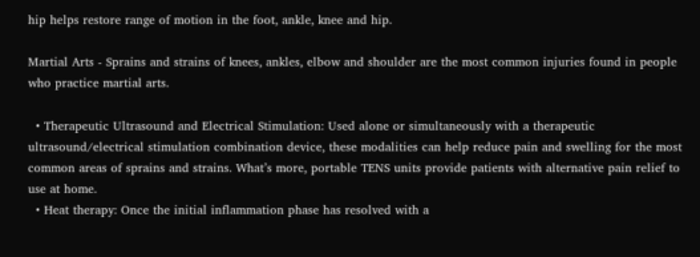hip helps restore range of motion in the foot, ankle, knee and hip.

Martial Arts - Sprains and strains of knees, ankles, elbow and shoulder are the most common injuries found in people who practice martial arts.

  • Therapeutic Ultrasound and Electrical Stimulation: Used alone or simultaneously with a therapeutic ultrasound/electrical stimulation combination device, these modalities can help reduce pain and swelling for the most common areas of sprains and strains. What’s more, portable TENS units provide patients with alternative pain relief to use at home.
  • Heat therapy: Once the initial inflammation phase has resolved with a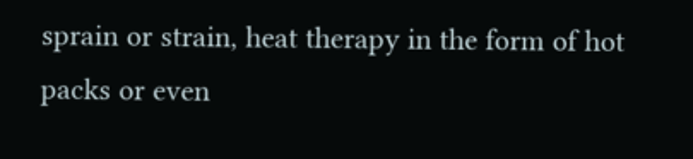sprain or strain, heat therapy in the form of hot packs or even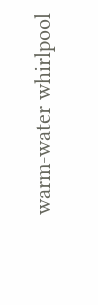warm-water whirlpool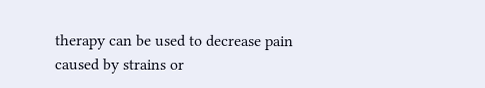therapy can be used to decrease pain caused by strains or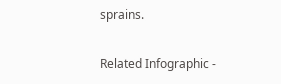sprains.

Related Infographic -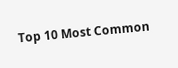Top 10 Most Common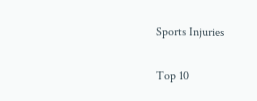Sports Injuries

Top 10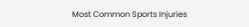Most Common Sports Injuries